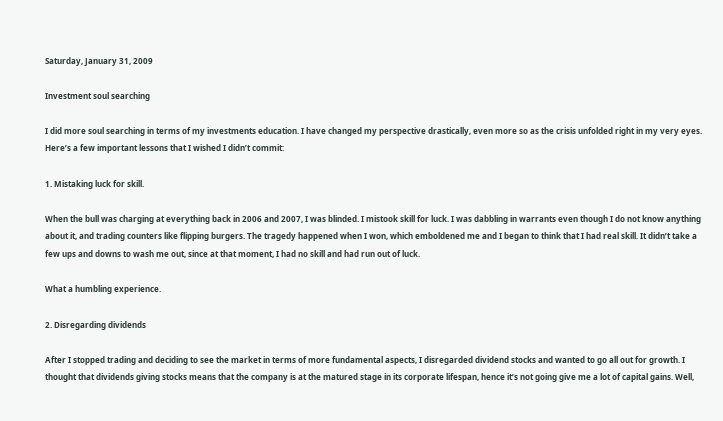Saturday, January 31, 2009

Investment soul searching

I did more soul searching in terms of my investments education. I have changed my perspective drastically, even more so as the crisis unfolded right in my very eyes. Here’s a few important lessons that I wished I didn’t commit:

1. Mistaking luck for skill.

When the bull was charging at everything back in 2006 and 2007, I was blinded. I mistook skill for luck. I was dabbling in warrants even though I do not know anything about it, and trading counters like flipping burgers. The tragedy happened when I won, which emboldened me and I began to think that I had real skill. It didn’t take a few ups and downs to wash me out, since at that moment, I had no skill and had run out of luck.

What a humbling experience.

2. Disregarding dividends

After I stopped trading and deciding to see the market in terms of more fundamental aspects, I disregarded dividend stocks and wanted to go all out for growth. I thought that dividends giving stocks means that the company is at the matured stage in its corporate lifespan, hence it’s not going give me a lot of capital gains. Well,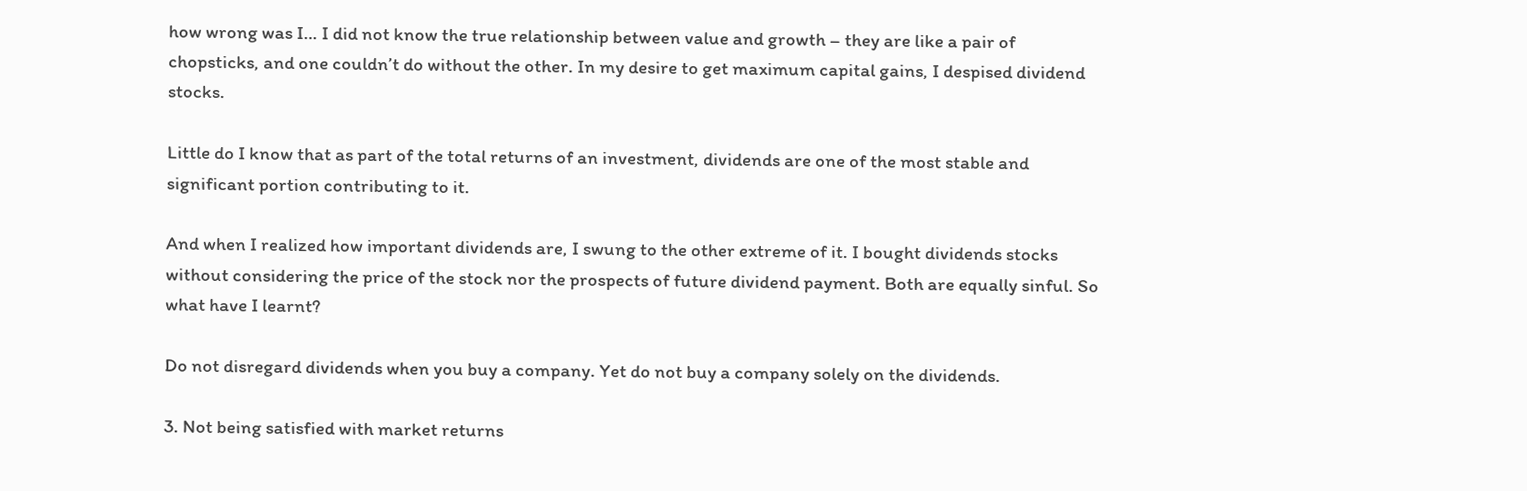how wrong was I… I did not know the true relationship between value and growth – they are like a pair of chopsticks, and one couldn’t do without the other. In my desire to get maximum capital gains, I despised dividend stocks.

Little do I know that as part of the total returns of an investment, dividends are one of the most stable and significant portion contributing to it.

And when I realized how important dividends are, I swung to the other extreme of it. I bought dividends stocks without considering the price of the stock nor the prospects of future dividend payment. Both are equally sinful. So what have I learnt?

Do not disregard dividends when you buy a company. Yet do not buy a company solely on the dividends.

3. Not being satisfied with market returns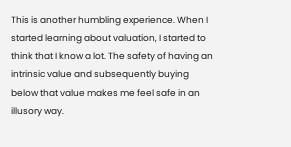This is another humbling experience. When I started learning about valuation, I started to think that I know a lot. The safety of having an intrinsic value and subsequently buying below that value makes me feel safe in an illusory way.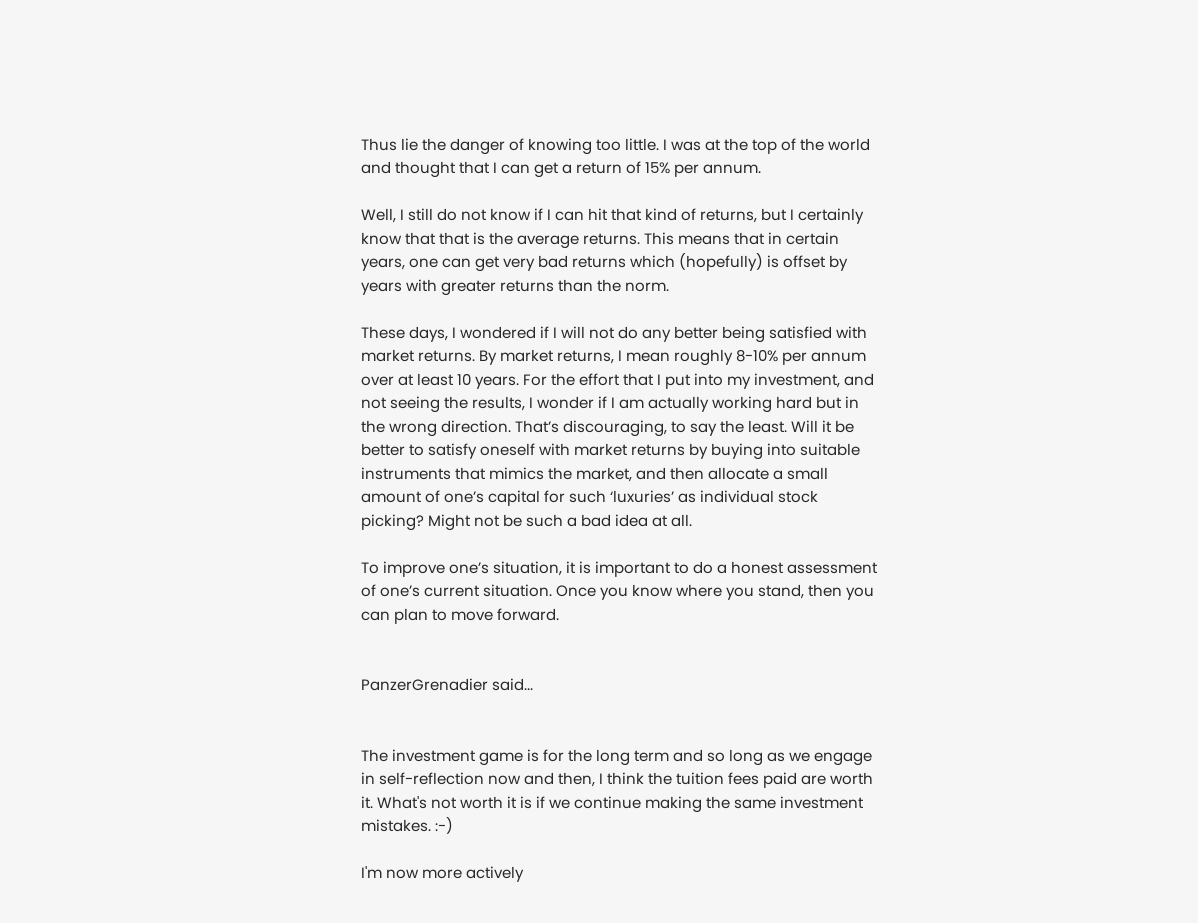Thus lie the danger of knowing too little. I was at the top of the world and thought that I can get a return of 15% per annum.

Well, I still do not know if I can hit that kind of returns, but I certainly know that that is the average returns. This means that in certain years, one can get very bad returns which (hopefully) is offset by years with greater returns than the norm.

These days, I wondered if I will not do any better being satisfied with market returns. By market returns, I mean roughly 8-10% per annum over at least 10 years. For the effort that I put into my investment, and not seeing the results, I wonder if I am actually working hard but in the wrong direction. That’s discouraging, to say the least. Will it be better to satisfy oneself with market returns by buying into suitable instruments that mimics the market, and then allocate a small amount of one’s capital for such ‘luxuries’ as individual stock picking? Might not be such a bad idea at all.

To improve one’s situation, it is important to do a honest assessment of one’s current situation. Once you know where you stand, then you can plan to move forward.


PanzerGrenadier said...


The investment game is for the long term and so long as we engage in self-reflection now and then, I think the tuition fees paid are worth it. What's not worth it is if we continue making the same investment mistakes. :-)

I'm now more actively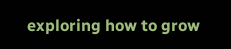exploring how to grow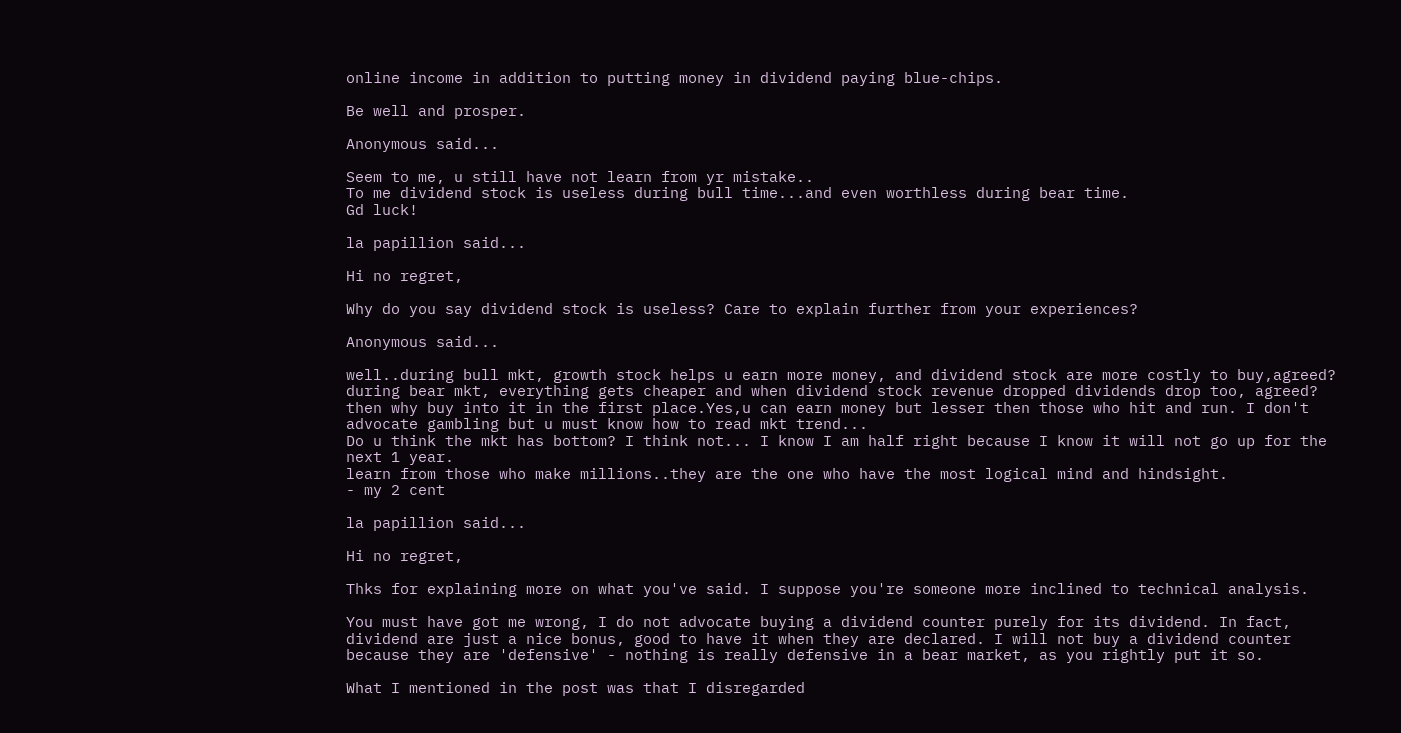online income in addition to putting money in dividend paying blue-chips.

Be well and prosper.

Anonymous said...

Seem to me, u still have not learn from yr mistake..
To me dividend stock is useless during bull time...and even worthless during bear time.
Gd luck!

la papillion said...

Hi no regret,

Why do you say dividend stock is useless? Care to explain further from your experiences?

Anonymous said...

well..during bull mkt, growth stock helps u earn more money, and dividend stock are more costly to buy,agreed?
during bear mkt, everything gets cheaper and when dividend stock revenue dropped dividends drop too, agreed?
then why buy into it in the first place.Yes,u can earn money but lesser then those who hit and run. I don't advocate gambling but u must know how to read mkt trend...
Do u think the mkt has bottom? I think not... I know I am half right because I know it will not go up for the next 1 year.
learn from those who make millions..they are the one who have the most logical mind and hindsight.
- my 2 cent

la papillion said...

Hi no regret,

Thks for explaining more on what you've said. I suppose you're someone more inclined to technical analysis.

You must have got me wrong, I do not advocate buying a dividend counter purely for its dividend. In fact, dividend are just a nice bonus, good to have it when they are declared. I will not buy a dividend counter because they are 'defensive' - nothing is really defensive in a bear market, as you rightly put it so.

What I mentioned in the post was that I disregarded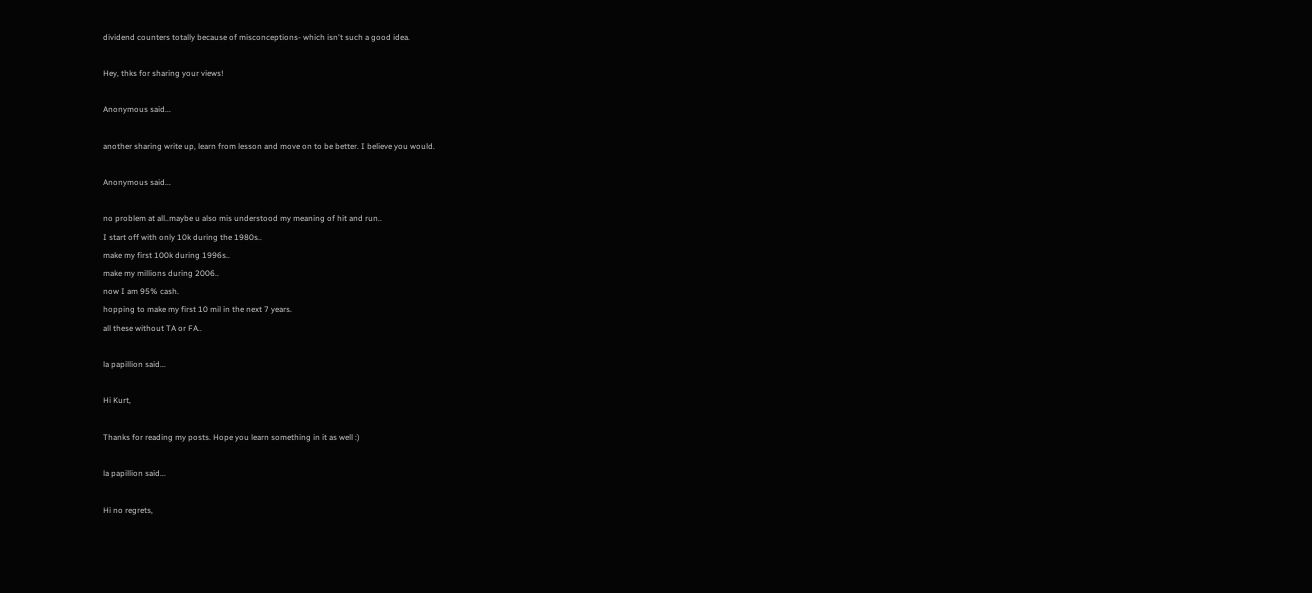dividend counters totally because of misconceptions- which isn't such a good idea.

Hey, thks for sharing your views!

Anonymous said...

another sharing write up, learn from lesson and move on to be better. I believe you would.

Anonymous said...

no problem at all..maybe u also mis understood my meaning of hit and run..
I start off with only 10k during the 1980s..
make my first 100k during 1996s..
make my millions during 2006..
now I am 95% cash.
hopping to make my first 10 mil in the next 7 years.
all these without TA or FA..

la papillion said...

Hi Kurt,

Thanks for reading my posts. Hope you learn something in it as well :)

la papillion said...

Hi no regrets,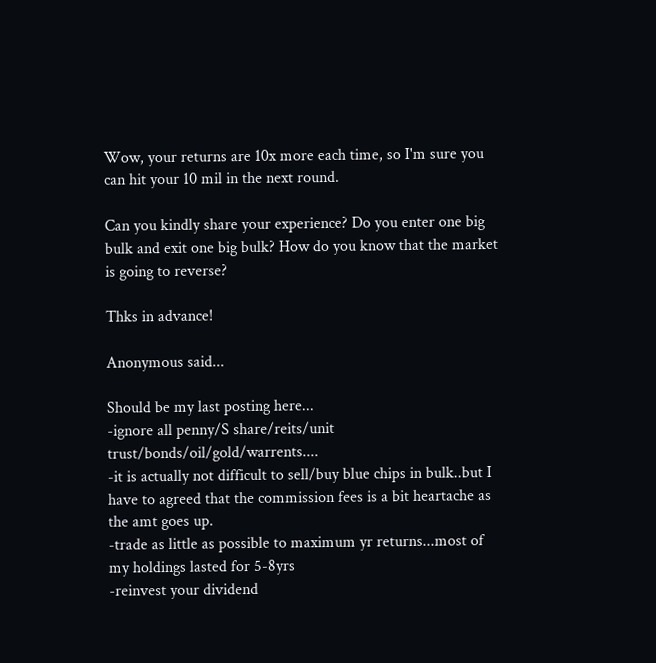Wow, your returns are 10x more each time, so I'm sure you can hit your 10 mil in the next round.

Can you kindly share your experience? Do you enter one big bulk and exit one big bulk? How do you know that the market is going to reverse?

Thks in advance!

Anonymous said...

Should be my last posting here...
-ignore all penny/S share/reits/unit trust/bonds/oil/gold/warrents....
-it is actually not difficult to sell/buy blue chips in bulk..but I have to agreed that the commission fees is a bit heartache as the amt goes up.
-trade as little as possible to maximum yr returns...most of my holdings lasted for 5-8yrs
-reinvest your dividend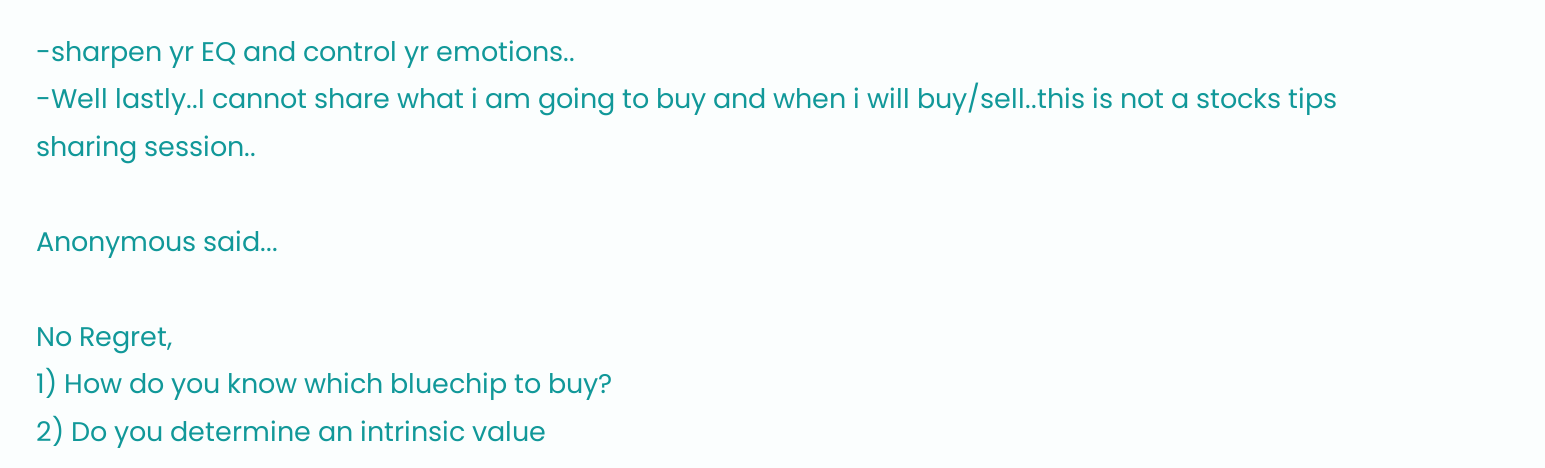-sharpen yr EQ and control yr emotions..
-Well lastly..I cannot share what i am going to buy and when i will buy/sell..this is not a stocks tips sharing session..

Anonymous said...

No Regret,
1) How do you know which bluechip to buy?
2) Do you determine an intrinsic value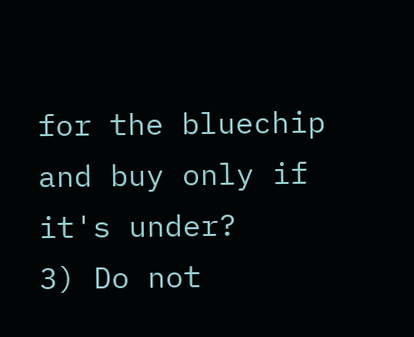for the bluechip and buy only if it's under?
3) Do not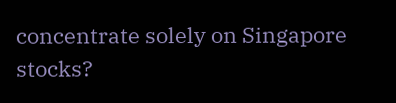concentrate solely on Singapore stocks?